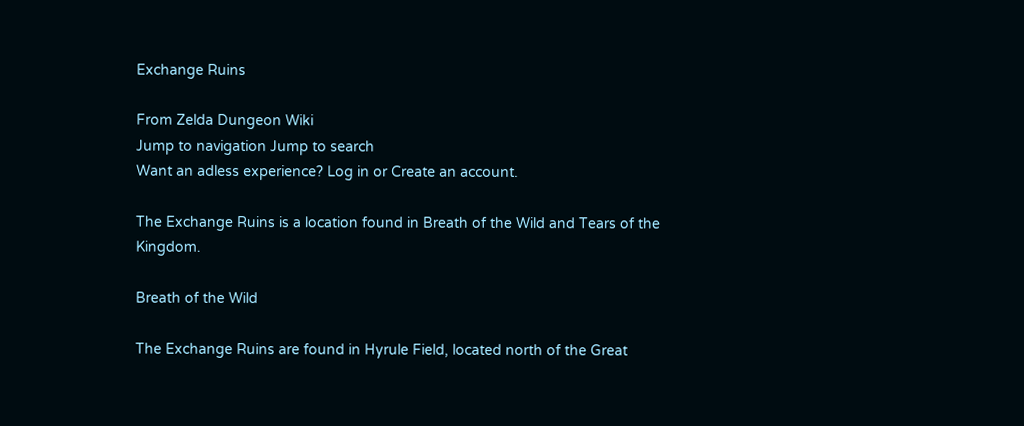Exchange Ruins

From Zelda Dungeon Wiki
Jump to navigation Jump to search
Want an adless experience? Log in or Create an account.

The Exchange Ruins is a location found in Breath of the Wild and Tears of the Kingdom.

Breath of the Wild

The Exchange Ruins are found in Hyrule Field, located north of the Great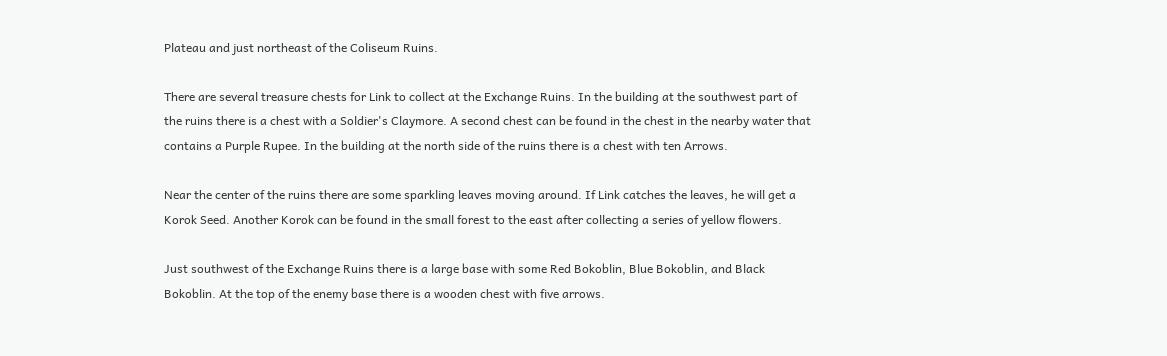Plateau and just northeast of the Coliseum Ruins.

There are several treasure chests for Link to collect at the Exchange Ruins. In the building at the southwest part of the ruins there is a chest with a Soldier's Claymore. A second chest can be found in the chest in the nearby water that contains a Purple Rupee. In the building at the north side of the ruins there is a chest with ten Arrows.

Near the center of the ruins there are some sparkling leaves moving around. If Link catches the leaves, he will get a Korok Seed. Another Korok can be found in the small forest to the east after collecting a series of yellow flowers.

Just southwest of the Exchange Ruins there is a large base with some Red Bokoblin, Blue Bokoblin, and Black Bokoblin. At the top of the enemy base there is a wooden chest with five arrows.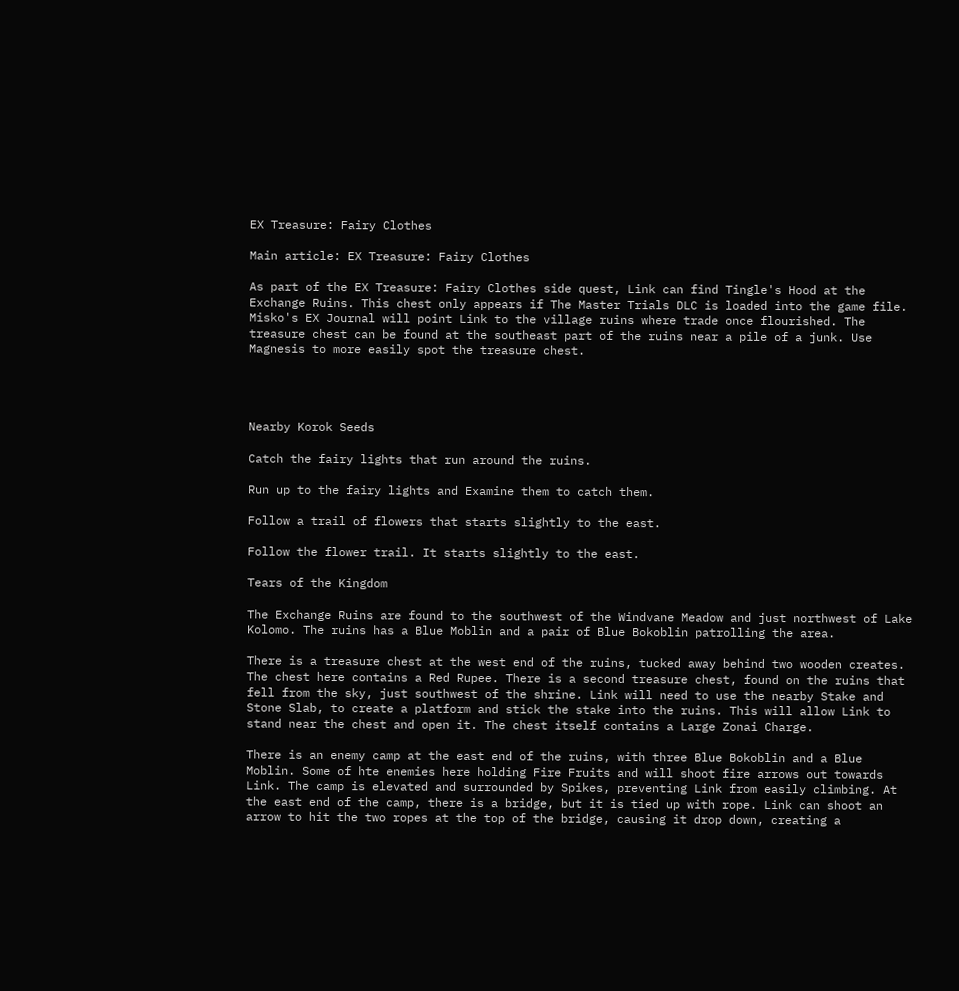EX Treasure: Fairy Clothes

Main article: EX Treasure: Fairy Clothes

As part of the EX Treasure: Fairy Clothes side quest, Link can find Tingle's Hood at the Exchange Ruins. This chest only appears if The Master Trials DLC is loaded into the game file. Misko's EX Journal will point Link to the village ruins where trade once flourished. The treasure chest can be found at the southeast part of the ruins near a pile of a junk. Use Magnesis to more easily spot the treasure chest.




Nearby Korok Seeds

Catch the fairy lights that run around the ruins.

Run up to the fairy lights and Examine them to catch them.

Follow a trail of flowers that starts slightly to the east.

Follow the flower trail. It starts slightly to the east.

Tears of the Kingdom

The Exchange Ruins are found to the southwest of the Windvane Meadow and just northwest of Lake Kolomo. The ruins has a Blue Moblin and a pair of Blue Bokoblin patrolling the area.

There is a treasure chest at the west end of the ruins, tucked away behind two wooden creates. The chest here contains a Red Rupee. There is a second treasure chest, found on the ruins that fell from the sky, just southwest of the shrine. Link will need to use the nearby Stake and Stone Slab, to create a platform and stick the stake into the ruins. This will allow Link to stand near the chest and open it. The chest itself contains a Large Zonai Charge.

There is an enemy camp at the east end of the ruins, with three Blue Bokoblin and a Blue Moblin. Some of hte enemies here holding Fire Fruits and will shoot fire arrows out towards Link. The camp is elevated and surrounded by Spikes, preventing Link from easily climbing. At the east end of the camp, there is a bridge, but it is tied up with rope. Link can shoot an arrow to hit the two ropes at the top of the bridge, causing it drop down, creating a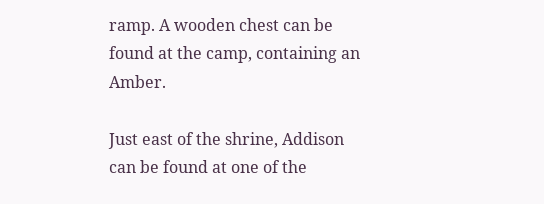ramp. A wooden chest can be found at the camp, containing an Amber.

Just east of the shrine, Addison can be found at one of the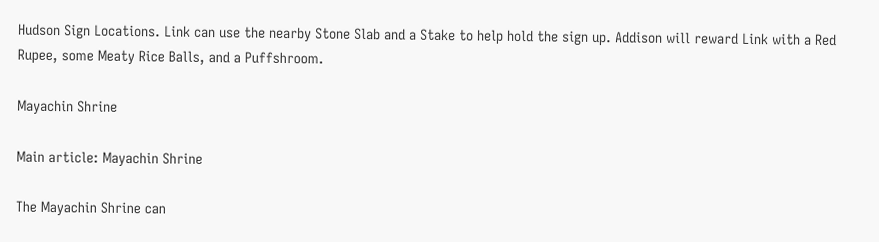Hudson Sign Locations. Link can use the nearby Stone Slab and a Stake to help hold the sign up. Addison will reward Link with a Red Rupee, some Meaty Rice Balls, and a Puffshroom.

Mayachin Shrine

Main article: Mayachin Shrine

The Mayachin Shrine can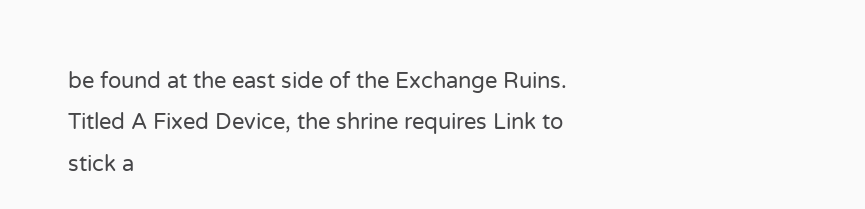be found at the east side of the Exchange Ruins. Titled A Fixed Device, the shrine requires Link to stick a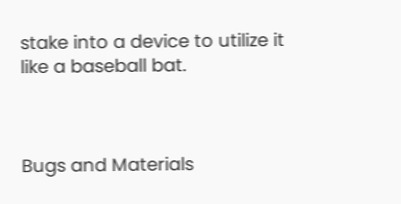stake into a device to utilize it like a baseball bat.



Bugs and Materials